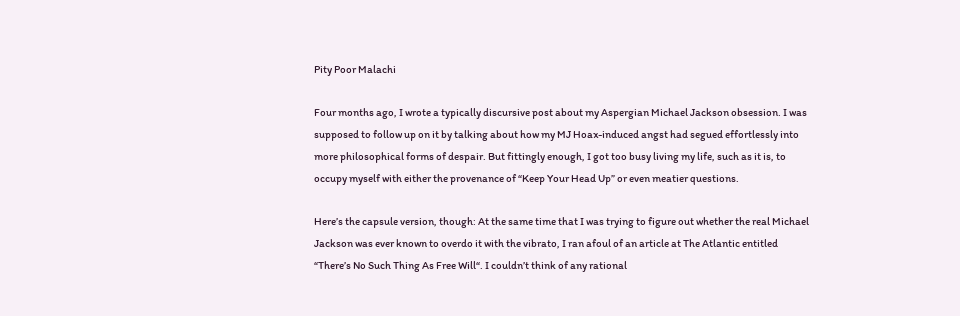Pity Poor Malachi

Four months ago, I wrote a typically discursive post about my Aspergian Michael Jackson obsession. I was supposed to follow up on it by talking about how my MJ Hoax-induced angst had segued effortlessly into more philosophical forms of despair. But fittingly enough, I got too busy living my life, such as it is, to occupy myself with either the provenance of “Keep Your Head Up” or even meatier questions.

Here’s the capsule version, though: At the same time that I was trying to figure out whether the real Michael Jackson was ever known to overdo it with the vibrato, I ran afoul of an article at The Atlantic entitled “There’s No Such Thing As Free Will“. I couldn’t think of any rational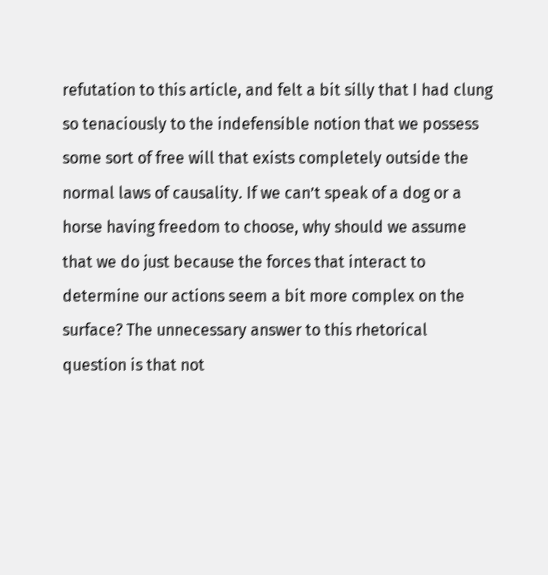refutation to this article, and felt a bit silly that I had clung so tenaciously to the indefensible notion that we possess some sort of free will that exists completely outside the normal laws of causality. If we can’t speak of a dog or a horse having freedom to choose, why should we assume that we do just because the forces that interact to determine our actions seem a bit more complex on the surface? The unnecessary answer to this rhetorical question is that not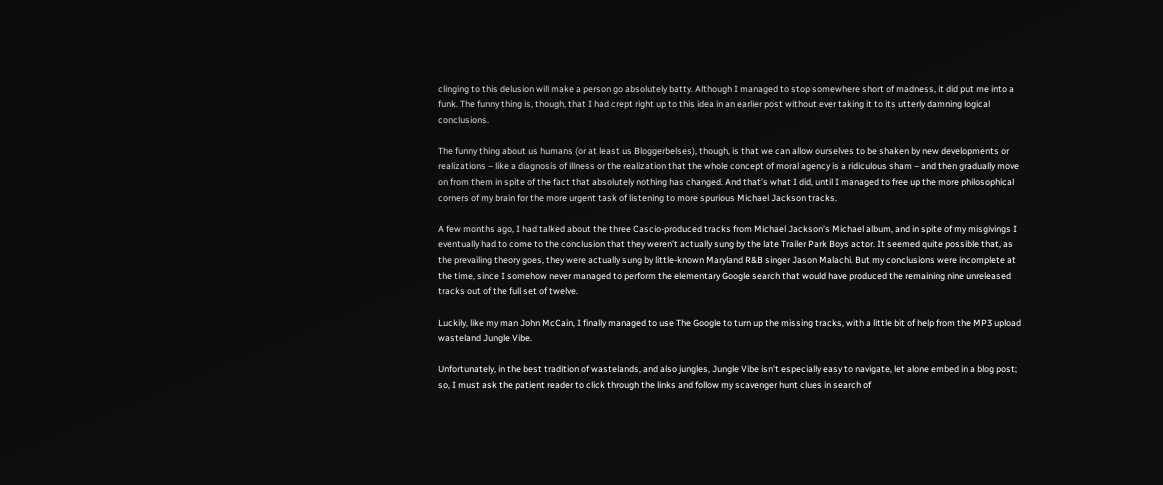clinging to this delusion will make a person go absolutely batty. Although I managed to stop somewhere short of madness, it did put me into a funk. The funny thing is, though, that I had crept right up to this idea in an earlier post without ever taking it to its utterly damning logical conclusions.

The funny thing about us humans (or at least us Bloggerbelses), though, is that we can allow ourselves to be shaken by new developments or realizations – like a diagnosis of illness or the realization that the whole concept of moral agency is a ridiculous sham – and then gradually move on from them in spite of the fact that absolutely nothing has changed. And that’s what I did, until I managed to free up the more philosophical corners of my brain for the more urgent task of listening to more spurious Michael Jackson tracks.

A few months ago, I had talked about the three Cascio-produced tracks from Michael Jackson’s Michael album, and in spite of my misgivings I eventually had to come to the conclusion that they weren’t actually sung by the late Trailer Park Boys actor. It seemed quite possible that, as the prevailing theory goes, they were actually sung by little-known Maryland R&B singer Jason Malachi. But my conclusions were incomplete at the time, since I somehow never managed to perform the elementary Google search that would have produced the remaining nine unreleased tracks out of the full set of twelve.

Luckily, like my man John McCain, I finally managed to use The Google to turn up the missing tracks, with a little bit of help from the MP3 upload wasteland Jungle Vibe.

Unfortunately, in the best tradition of wastelands, and also jungles, Jungle Vibe isn’t especially easy to navigate, let alone embed in a blog post; so, I must ask the patient reader to click through the links and follow my scavenger hunt clues in search of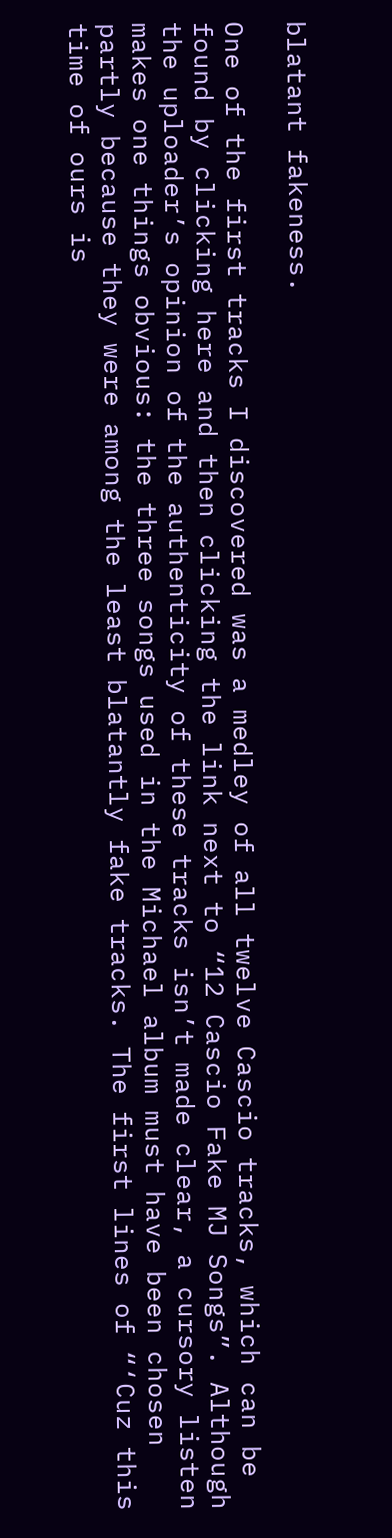blatant fakeness.

One of the first tracks I discovered was a medley of all twelve Cascio tracks, which can be found by clicking here and then clicking the link next to “12 Cascio Fake MJ Songs”. Although the uploader’s opinion of the authenticity of these tracks isn’t made clear, a cursory listen makes one things obvious: the three songs used in the Michael album must have been chosen partly because they were among the least blatantly fake tracks. The first lines of “‘Cuz this time of ours is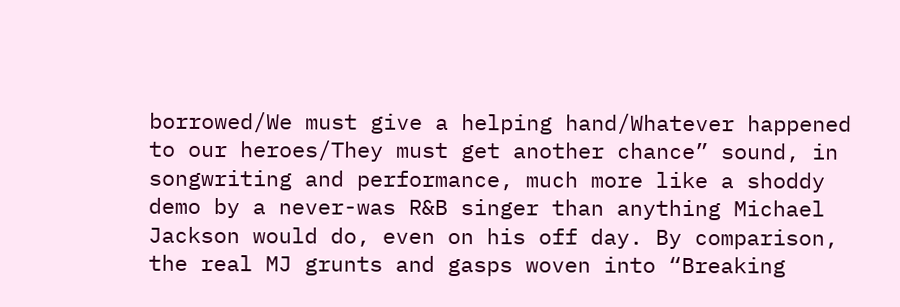borrowed/We must give a helping hand/Whatever happened to our heroes/They must get another chance” sound, in songwriting and performance, much more like a shoddy demo by a never-was R&B singer than anything Michael Jackson would do, even on his off day. By comparison, the real MJ grunts and gasps woven into “Breaking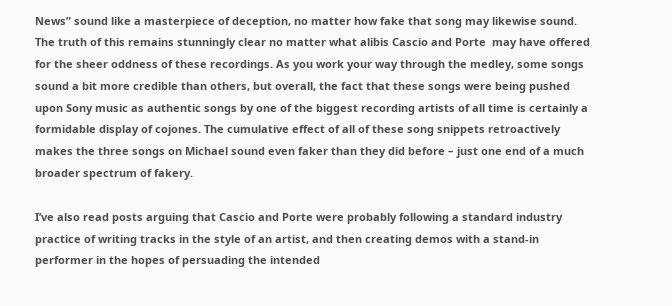News” sound like a masterpiece of deception, no matter how fake that song may likewise sound. The truth of this remains stunningly clear no matter what alibis Cascio and Porte  may have offered for the sheer oddness of these recordings. As you work your way through the medley, some songs sound a bit more credible than others, but overall, the fact that these songs were being pushed upon Sony music as authentic songs by one of the biggest recording artists of all time is certainly a formidable display of cojones. The cumulative effect of all of these song snippets retroactively makes the three songs on Michael sound even faker than they did before – just one end of a much broader spectrum of fakery.

I’ve also read posts arguing that Cascio and Porte were probably following a standard industry practice of writing tracks in the style of an artist, and then creating demos with a stand-in performer in the hopes of persuading the intended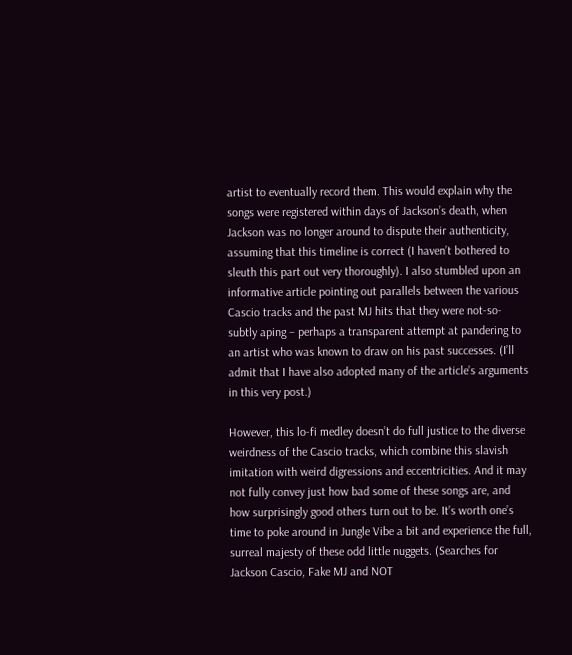artist to eventually record them. This would explain why the songs were registered within days of Jackson’s death, when Jackson was no longer around to dispute their authenticity, assuming that this timeline is correct (I haven’t bothered to sleuth this part out very thoroughly). I also stumbled upon an informative article pointing out parallels between the various Cascio tracks and the past MJ hits that they were not-so-subtly aping – perhaps a transparent attempt at pandering to an artist who was known to draw on his past successes. (I’ll admit that I have also adopted many of the article’s arguments in this very post.)

However, this lo-fi medley doesn’t do full justice to the diverse weirdness of the Cascio tracks, which combine this slavish imitation with weird digressions and eccentricities. And it may not fully convey just how bad some of these songs are, and how surprisingly good others turn out to be. It’s worth one’s time to poke around in Jungle Vibe a bit and experience the full, surreal majesty of these odd little nuggets. (Searches for Jackson Cascio, Fake MJ and NOT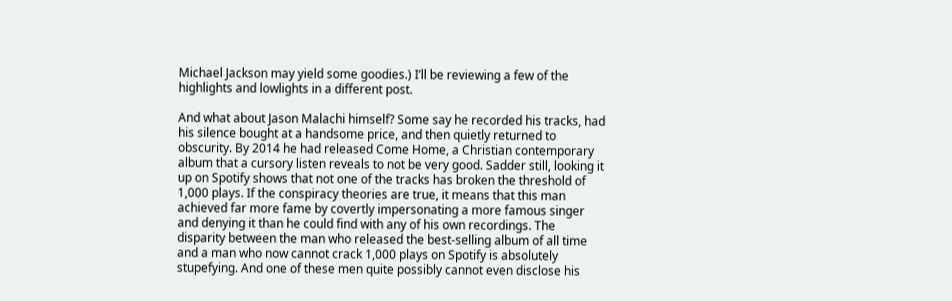Michael Jackson may yield some goodies.) I’ll be reviewing a few of the highlights and lowlights in a different post.

And what about Jason Malachi himself? Some say he recorded his tracks, had his silence bought at a handsome price, and then quietly returned to obscurity. By 2014 he had released Come Home, a Christian contemporary album that a cursory listen reveals to not be very good. Sadder still, looking it up on Spotify shows that not one of the tracks has broken the threshold of 1,000 plays. If the conspiracy theories are true, it means that this man achieved far more fame by covertly impersonating a more famous singer and denying it than he could find with any of his own recordings. The disparity between the man who released the best-selling album of all time and a man who now cannot crack 1,000 plays on Spotify is absolutely stupefying. And one of these men quite possibly cannot even disclose his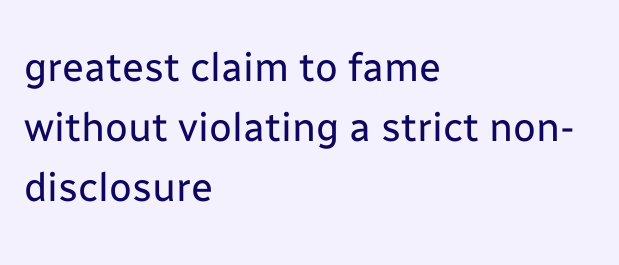greatest claim to fame without violating a strict non-disclosure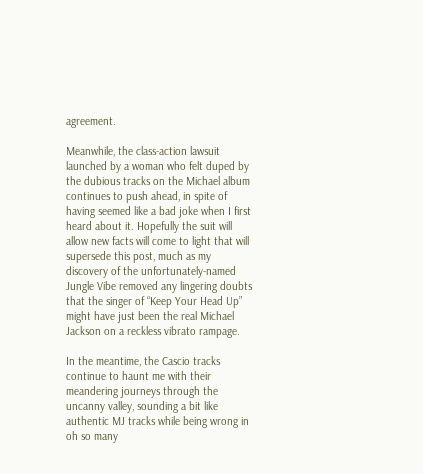agreement.

Meanwhile, the class-action lawsuit launched by a woman who felt duped by the dubious tracks on the Michael album continues to push ahead, in spite of having seemed like a bad joke when I first heard about it. Hopefully the suit will allow new facts will come to light that will supersede this post, much as my discovery of the unfortunately-named Jungle Vibe removed any lingering doubts that the singer of “Keep Your Head Up” might have just been the real Michael Jackson on a reckless vibrato rampage.

In the meantime, the Cascio tracks continue to haunt me with their meandering journeys through the uncanny valley, sounding a bit like authentic MJ tracks while being wrong in oh so many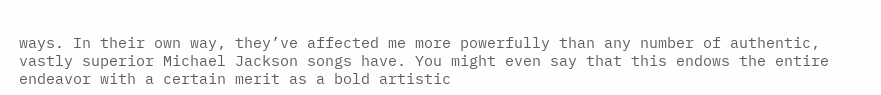ways. In their own way, they’ve affected me more powerfully than any number of authentic, vastly superior Michael Jackson songs have. You might even say that this endows the entire endeavor with a certain merit as a bold artistic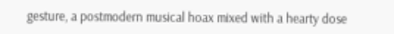gesture, a postmodern musical hoax mixed with a hearty dose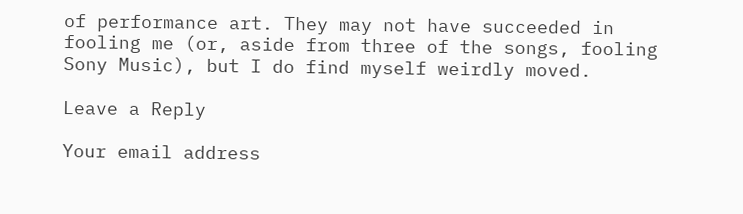of performance art. They may not have succeeded in fooling me (or, aside from three of the songs, fooling Sony Music), but I do find myself weirdly moved.

Leave a Reply

Your email address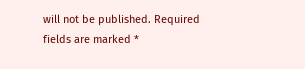will not be published. Required fields are marked *